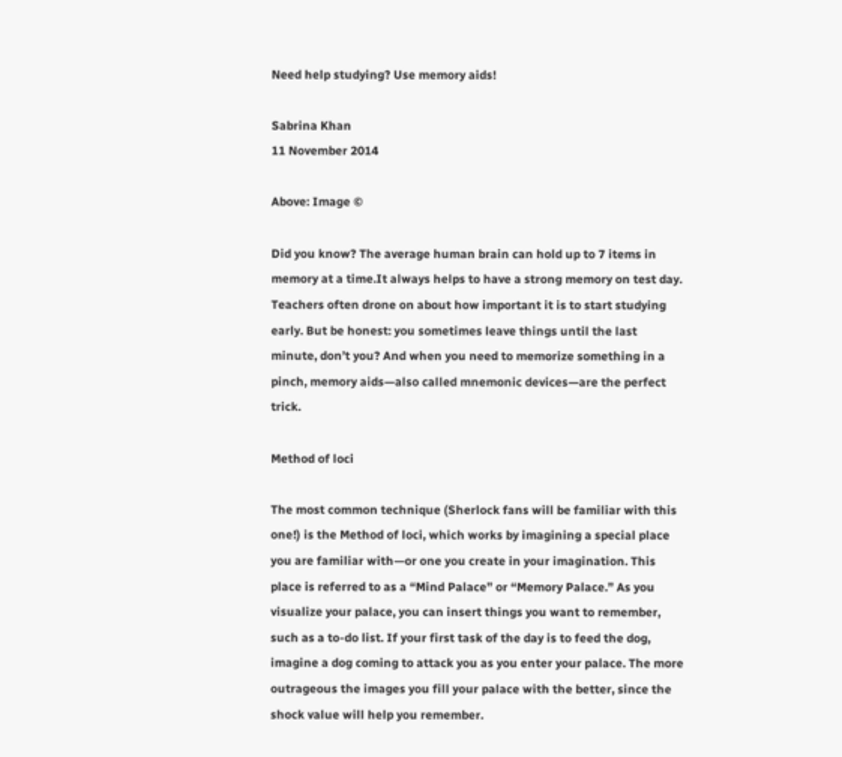Need help studying? Use memory aids!

Sabrina Khan
11 November 2014

Above: Image ©

Did you know? The average human brain can hold up to 7 items in memory at a time.It always helps to have a strong memory on test day. Teachers often drone on about how important it is to start studying early. But be honest: you sometimes leave things until the last minute, don’t you? And when you need to memorize something in a pinch, memory aids—also called mnemonic devices—are the perfect trick.

Method of loci

The most common technique (Sherlock fans will be familiar with this one!) is the Method of loci, which works by imagining a special place you are familiar with—or one you create in your imagination. This place is referred to as a “Mind Palace” or “Memory Palace.” As you visualize your palace, you can insert things you want to remember, such as a to-do list. If your first task of the day is to feed the dog, imagine a dog coming to attack you as you enter your palace. The more outrageous the images you fill your palace with the better, since the shock value will help you remember.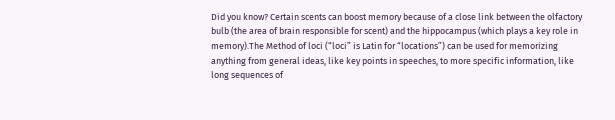Did you know? Certain scents can boost memory because of a close link between the olfactory bulb (the area of brain responsible for scent) and the hippocampus (which plays a key role in memory).The Method of loci (“loci” is Latin for “locations”) can be used for memorizing anything from general ideas, like key points in speeches, to more specific information, like long sequences of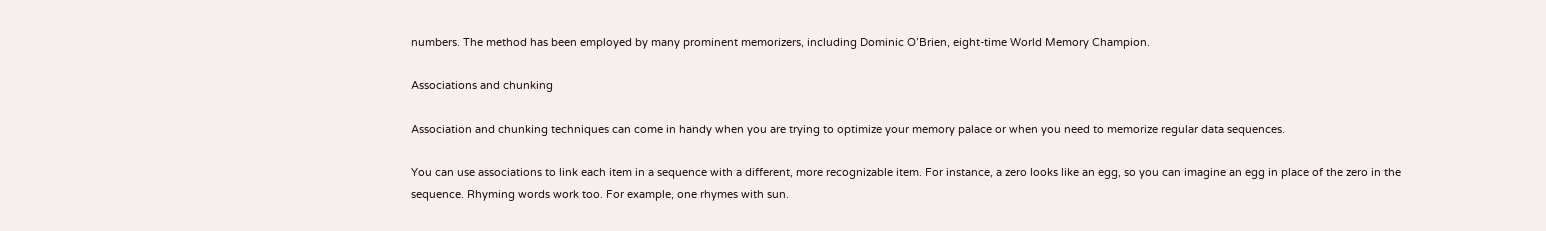numbers. The method has been employed by many prominent memorizers, including Dominic O’Brien, eight-time World Memory Champion.

Associations and chunking

Association and chunking techniques can come in handy when you are trying to optimize your memory palace or when you need to memorize regular data sequences.

You can use associations to link each item in a sequence with a different, more recognizable item. For instance, a zero looks like an egg, so you can imagine an egg in place of the zero in the sequence. Rhyming words work too. For example, one rhymes with sun.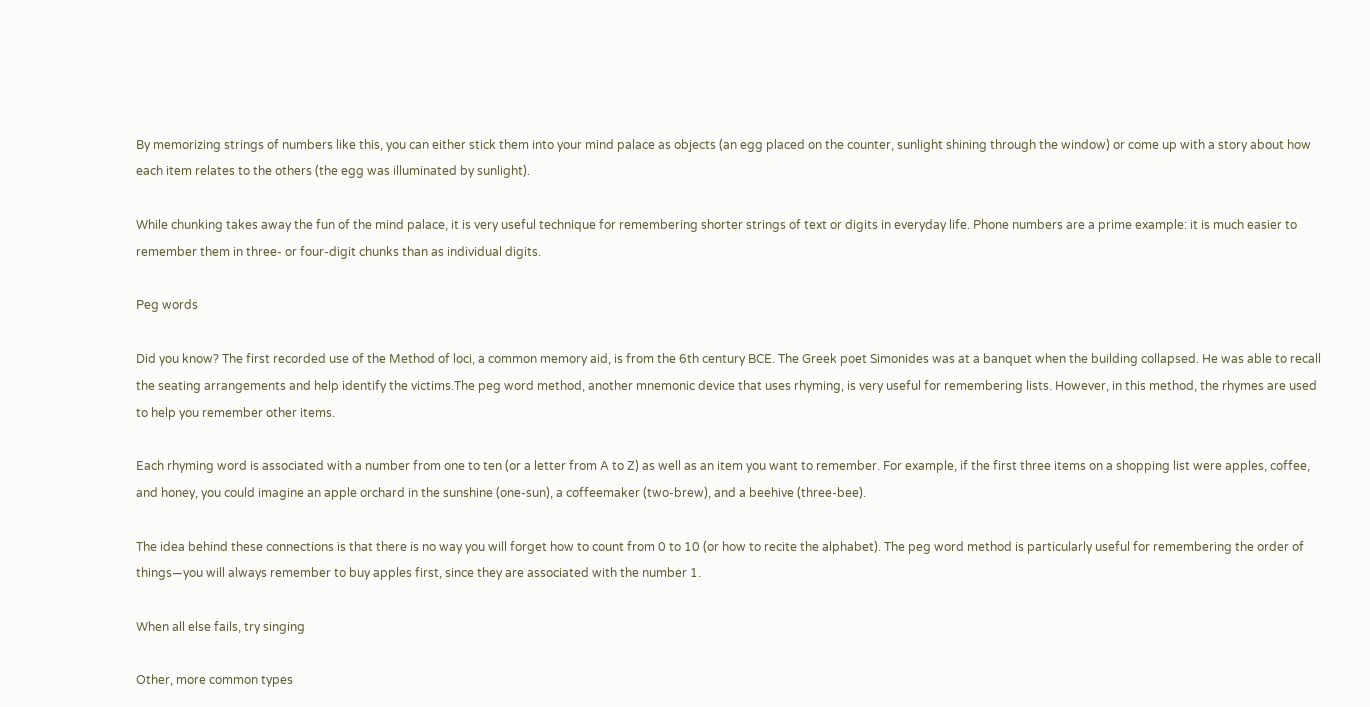By memorizing strings of numbers like this, you can either stick them into your mind palace as objects (an egg placed on the counter, sunlight shining through the window) or come up with a story about how each item relates to the others (the egg was illuminated by sunlight).

While chunking takes away the fun of the mind palace, it is very useful technique for remembering shorter strings of text or digits in everyday life. Phone numbers are a prime example: it is much easier to remember them in three- or four-digit chunks than as individual digits.

Peg words

Did you know? The first recorded use of the Method of loci, a common memory aid, is from the 6th century BCE. The Greek poet Simonides was at a banquet when the building collapsed. He was able to recall the seating arrangements and help identify the victims.The peg word method, another mnemonic device that uses rhyming, is very useful for remembering lists. However, in this method, the rhymes are used to help you remember other items.

Each rhyming word is associated with a number from one to ten (or a letter from A to Z) as well as an item you want to remember. For example, if the first three items on a shopping list were apples, coffee, and honey, you could imagine an apple orchard in the sunshine (one-sun), a coffeemaker (two-brew), and a beehive (three-bee).

The idea behind these connections is that there is no way you will forget how to count from 0 to 10 (or how to recite the alphabet). The peg word method is particularly useful for remembering the order of things—you will always remember to buy apples first, since they are associated with the number 1.

When all else fails, try singing

Other, more common types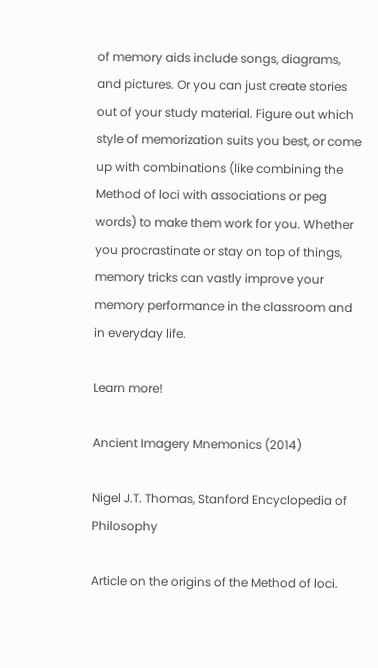of memory aids include songs, diagrams, and pictures. Or you can just create stories out of your study material. Figure out which style of memorization suits you best, or come up with combinations (like combining the Method of loci with associations or peg words) to make them work for you. Whether you procrastinate or stay on top of things, memory tricks can vastly improve your memory performance in the classroom and in everyday life.

Learn more!

Ancient Imagery Mnemonics (2014)

Nigel J.T. Thomas, Stanford Encyclopedia of Philosophy

Article on the origins of the Method of loci.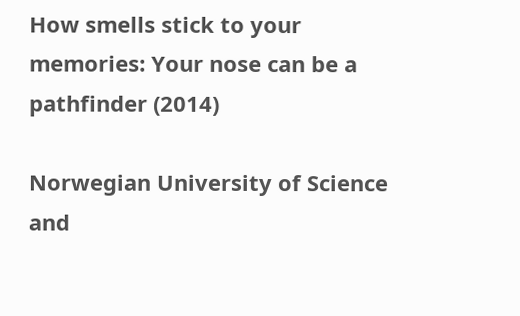How smells stick to your memories: Your nose can be a pathfinder (2014)

Norwegian University of Science and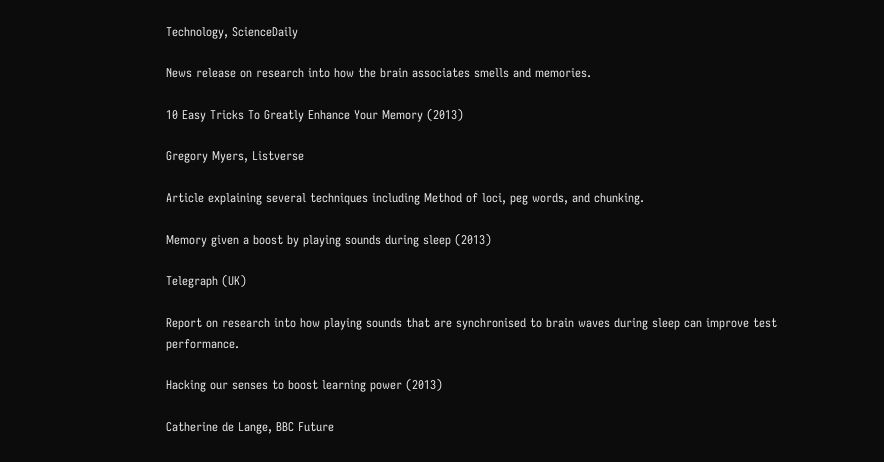Technology, ScienceDaily

News release on research into how the brain associates smells and memories.

10 Easy Tricks To Greatly Enhance Your Memory (2013)

Gregory Myers, Listverse

Article explaining several techniques including Method of loci, peg words, and chunking.

Memory given a boost by playing sounds during sleep (2013)

Telegraph (UK)

Report on research into how playing sounds that are synchronised to brain waves during sleep can improve test performance.

Hacking our senses to boost learning power (2013)

Catherine de Lange, BBC Future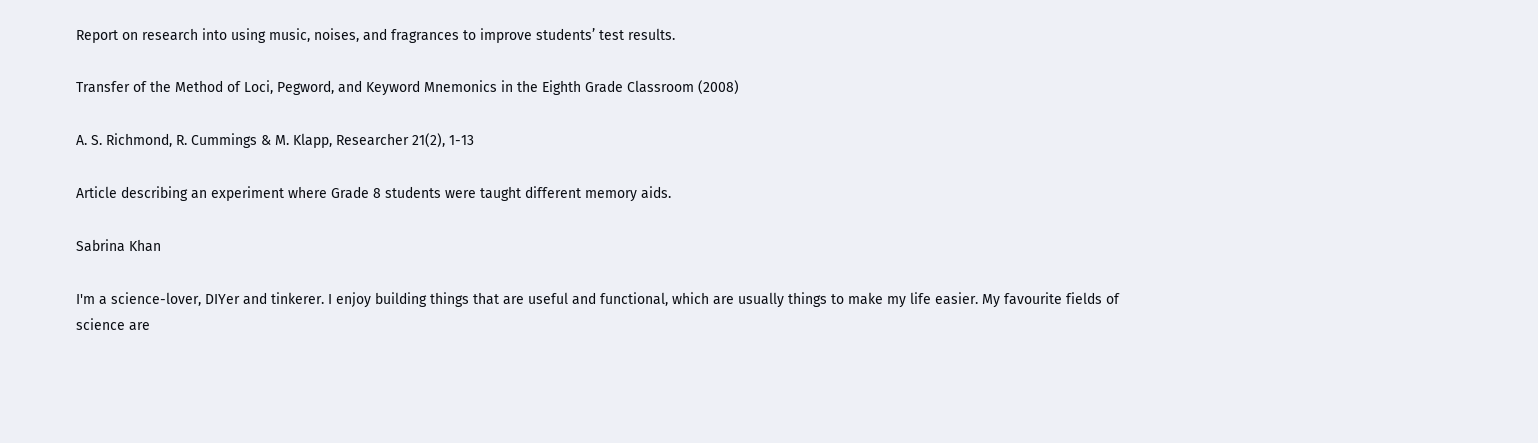Report on research into using music, noises, and fragrances to improve students’ test results.

Transfer of the Method of Loci, Pegword, and Keyword Mnemonics in the Eighth Grade Classroom (2008)

A. S. Richmond, R. Cummings & M. Klapp, Researcher 21(2), 1-13

Article describing an experiment where Grade 8 students were taught different memory aids.

Sabrina Khan

I'm a science-lover, DIYer and tinkerer. I enjoy building things that are useful and functional, which are usually things to make my life easier. My favourite fields of science are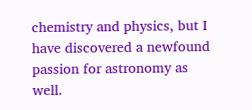chemistry and physics, but I have discovered a newfound passion for astronomy as well.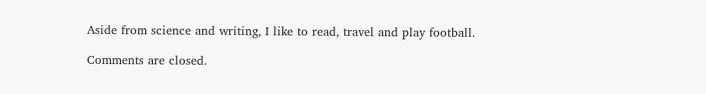Aside from science and writing, I like to read, travel and play football.

Comments are closed.